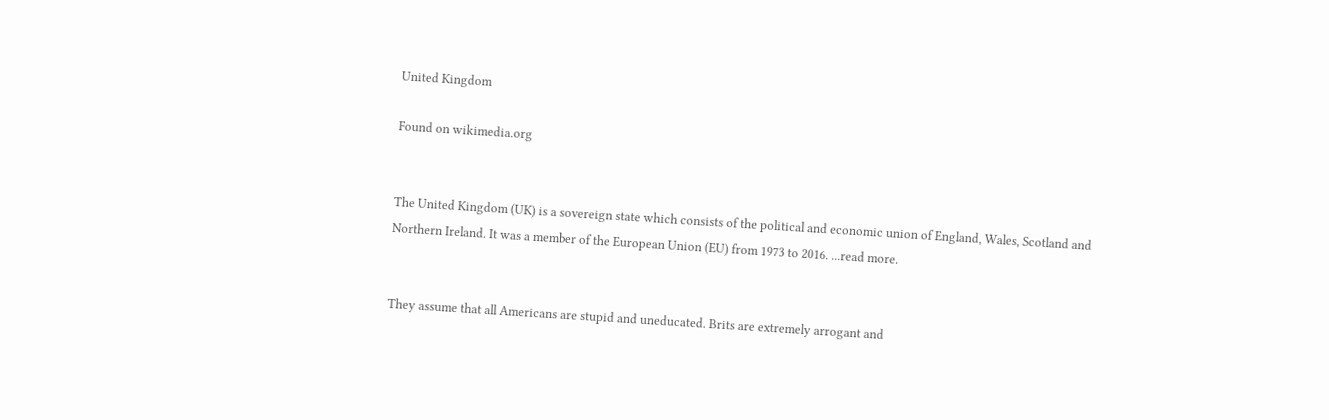United Kingdom

Found on wikimedia.org


The United Kingdom (UK) is a sovereign state which consists of the political and economic union of England, Wales, Scotland and Northern Ireland. It was a member of the European Union (EU) from 1973 to 2016. ...read more.


They assume that all Americans are stupid and uneducated. Brits are extremely arrogant and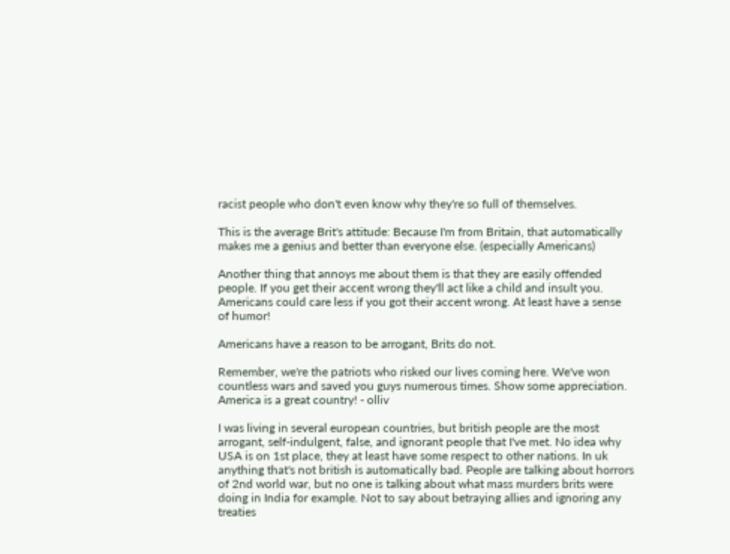racist people who don't even know why they're so full of themselves.

This is the average Brit's attitude: Because I'm from Britain, that automatically makes me a genius and better than everyone else. (especially Americans)

Another thing that annoys me about them is that they are easily offended people. If you get their accent wrong they'll act like a child and insult you. Americans could care less if you got their accent wrong. At least have a sense of humor!

Americans have a reason to be arrogant, Brits do not.

Remember, we're the patriots who risked our lives coming here. We've won countless wars and saved you guys numerous times. Show some appreciation. America is a great country! - olliv

I was living in several european countries, but british people are the most arrogant, self-indulgent, false, and ignorant people that I've met. No idea why USA is on 1st place, they at least have some respect to other nations. In uk anything that's not british is automatically bad. People are talking about horrors of 2nd world war, but no one is talking about what mass murders brits were doing in India for example. Not to say about betraying allies and ignoring any treaties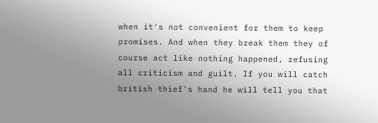when it's not convenient for them to keep promises. And when they break them they of course act like nothing happened, refusing all criticism and guilt. If you will catch british thief's hand he will tell you that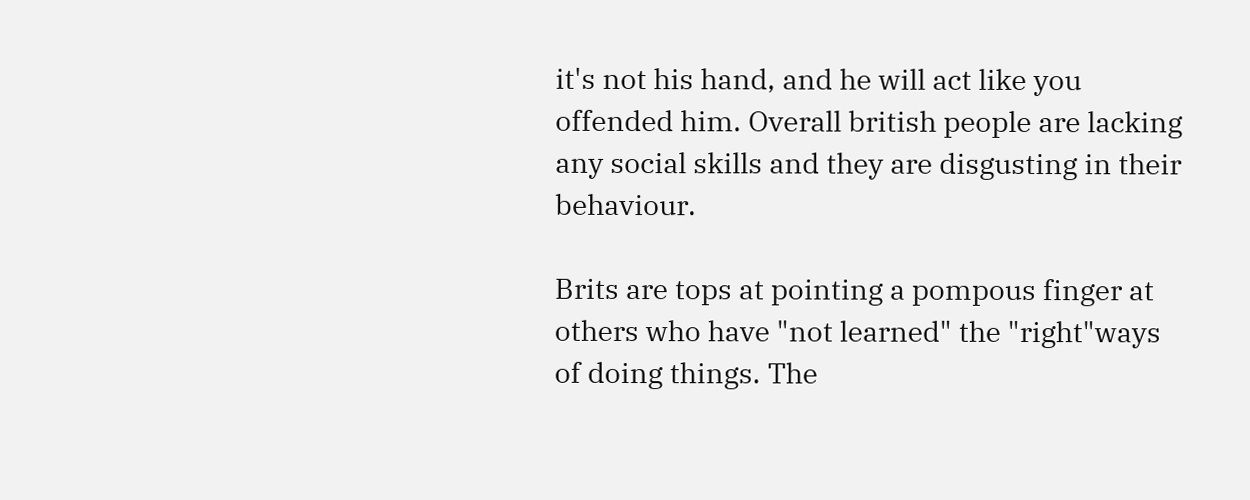it's not his hand, and he will act like you offended him. Overall british people are lacking any social skills and they are disgusting in their behaviour.

Brits are tops at pointing a pompous finger at others who have "not learned" the "right"ways of doing things. The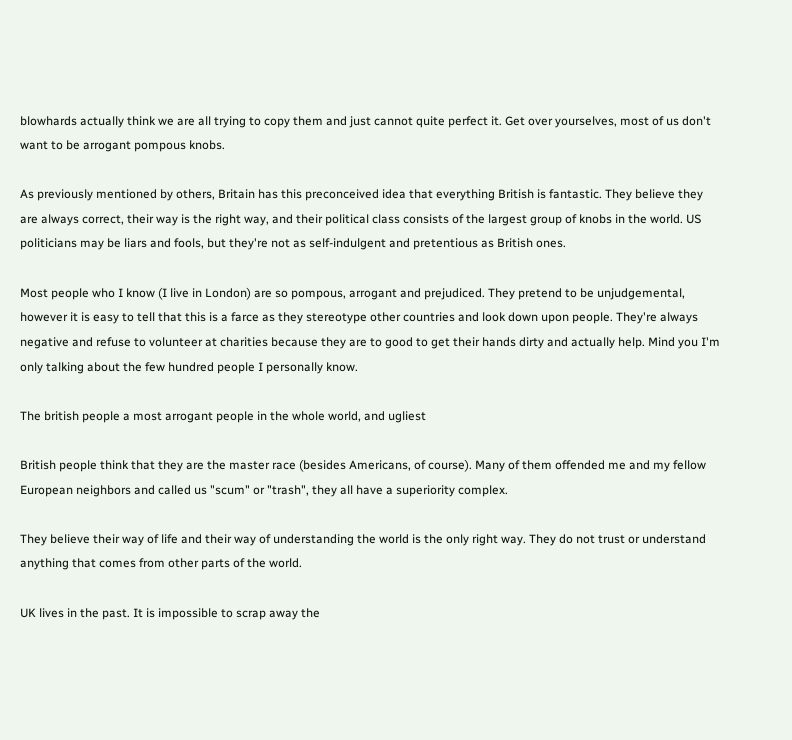blowhards actually think we are all trying to copy them and just cannot quite perfect it. Get over yourselves, most of us don't want to be arrogant pompous knobs.

As previously mentioned by others, Britain has this preconceived idea that everything British is fantastic. They believe they are always correct, their way is the right way, and their political class consists of the largest group of knobs in the world. US politicians may be liars and fools, but they're not as self-indulgent and pretentious as British ones.

Most people who I know (I live in London) are so pompous, arrogant and prejudiced. They pretend to be unjudgemental, however it is easy to tell that this is a farce as they stereotype other countries and look down upon people. They're always negative and refuse to volunteer at charities because they are to good to get their hands dirty and actually help. Mind you I'm only talking about the few hundred people I personally know.

The british people a most arrogant people in the whole world, and ugliest

British people think that they are the master race (besides Americans, of course). Many of them offended me and my fellow European neighbors and called us "scum" or "trash", they all have a superiority complex.

They believe their way of life and their way of understanding the world is the only right way. They do not trust or understand anything that comes from other parts of the world.

UK lives in the past. It is impossible to scrap away the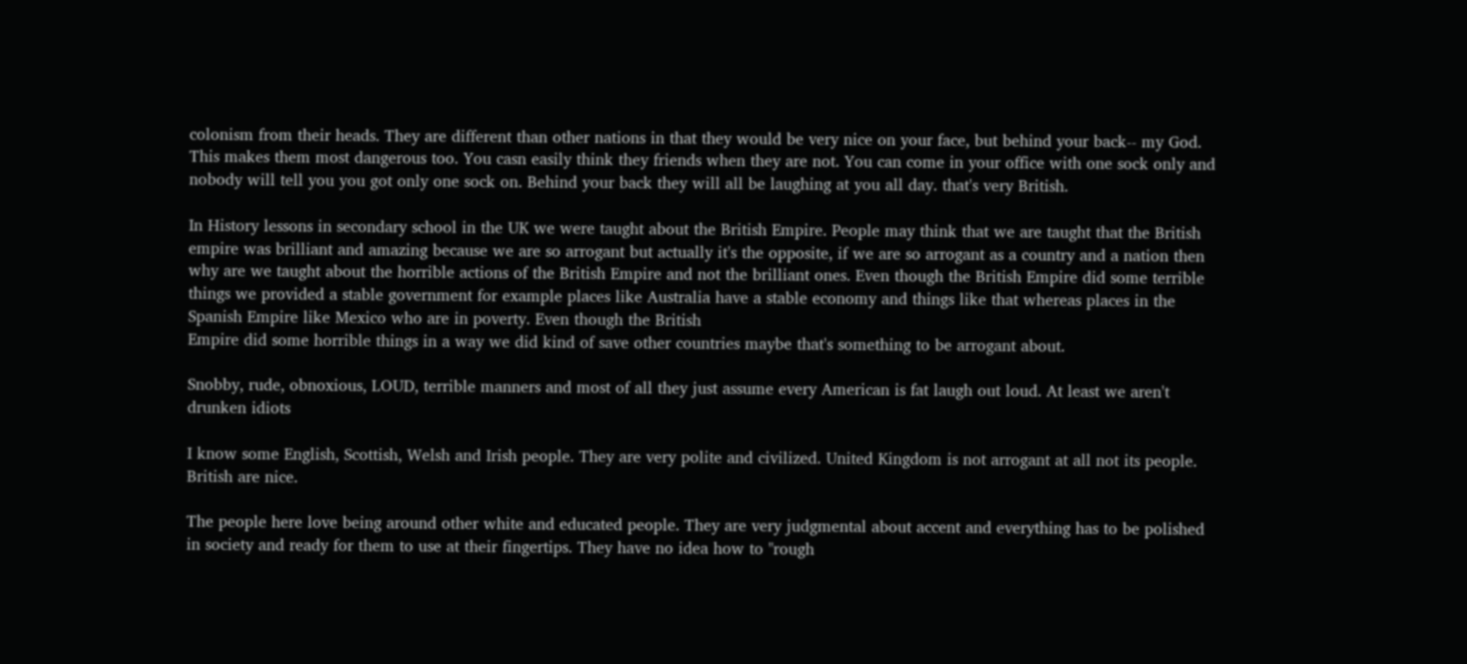colonism from their heads. They are different than other nations in that they would be very nice on your face, but behind your back-- my God. This makes them most dangerous too. You casn easily think they friends when they are not. You can come in your office with one sock only and nobody will tell you you got only one sock on. Behind your back they will all be laughing at you all day. that's very British.

In History lessons in secondary school in the UK we were taught about the British Empire. People may think that we are taught that the British empire was brilliant and amazing because we are so arrogant but actually it's the opposite, if we are so arrogant as a country and a nation then why are we taught about the horrible actions of the British Empire and not the brilliant ones. Even though the British Empire did some terrible things we provided a stable government for example places like Australia have a stable economy and things like that whereas places in the Spanish Empire like Mexico who are in poverty. Even though the British
Empire did some horrible things in a way we did kind of save other countries maybe that's something to be arrogant about.

Snobby, rude, obnoxious, LOUD, terrible manners and most of all they just assume every American is fat laugh out loud. At least we aren't drunken idiots

I know some English, Scottish, Welsh and Irish people. They are very polite and civilized. United Kingdom is not arrogant at all not its people. British are nice.

The people here love being around other white and educated people. They are very judgmental about accent and everything has to be polished in society and ready for them to use at their fingertips. They have no idea how to "rough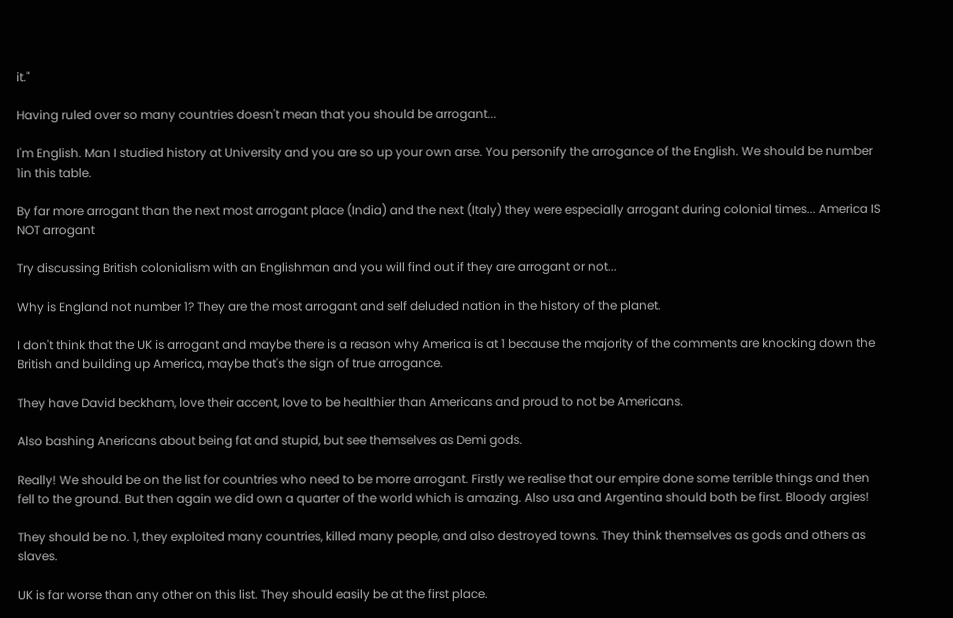it."

Having ruled over so many countries doesn't mean that you should be arrogant...

I'm English. Man I studied history at University and you are so up your own arse. You personify the arrogance of the English. We should be number 1in this table.

By far more arrogant than the next most arrogant place (India) and the next (Italy) they were especially arrogant during colonial times... America IS NOT arrogant

Try discussing British colonialism with an Englishman and you will find out if they are arrogant or not...

Why is England not number 1? They are the most arrogant and self deluded nation in the history of the planet.

I don't think that the UK is arrogant and maybe there is a reason why America is at 1 because the majority of the comments are knocking down the British and building up America, maybe that's the sign of true arrogance.

They have David beckham, love their accent, love to be healthier than Americans and proud to not be Americans.

Also bashing Anericans about being fat and stupid, but see themselves as Demi gods.

Really! We should be on the list for countries who need to be morre arrogant. Firstly we realise that our empire done some terrible things and then fell to the ground. But then again we did own a quarter of the world which is amazing. Also usa and Argentina should both be first. Bloody argies!

They should be no. 1, they exploited many countries, killed many people, and also destroyed towns. They think themselves as gods and others as slaves.

UK is far worse than any other on this list. They should easily be at the first place.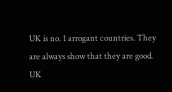UK is no. 1 arrogant countries. They are always show that they are good. UK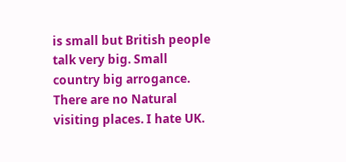is small but British people talk very big. Small country big arrogance. There are no Natural visiting places. I hate UK.